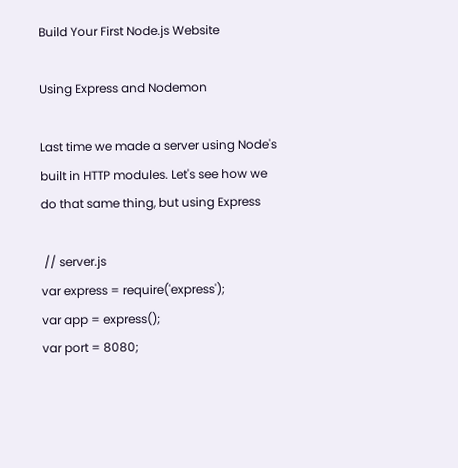Build Your First Node.js Website

Using Express and Nodemon

Last time we made a server using Node's built in HTTP modules. Let's see how we do that same thing, but using Express

 // server.js
var express = require('express');
var app = express();
var port = 8080;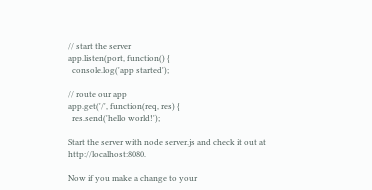// start the server
app.listen(port, function() {
  console.log('app started');

// route our app
app.get('/', function(req, res) {
  res.send('hello world!');

Start the server with node server.js and check it out at http://localhost:8080.

Now if you make a change to your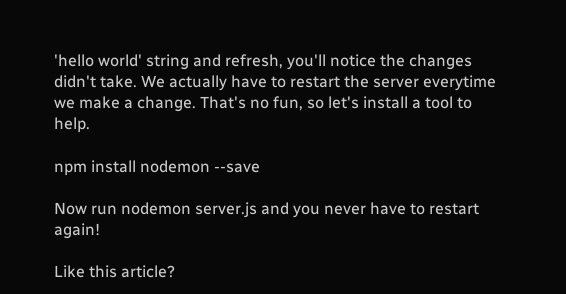'hello world' string and refresh, you'll notice the changes didn't take. We actually have to restart the server everytime we make a change. That's no fun, so let's install a tool to help.

npm install nodemon --save

Now run nodemon server.js and you never have to restart again!

Like this article?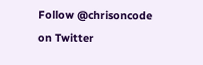Follow @chrisoncode on Twitter